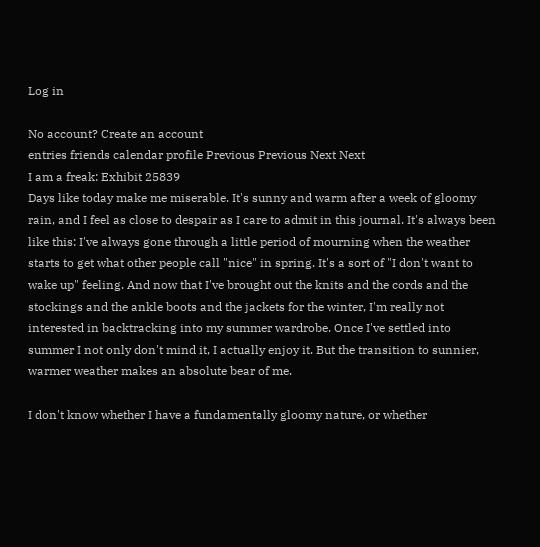Log in

No account? Create an account
entries friends calendar profile Previous Previous Next Next
I am a freak: Exhibit 25839
Days like today make me miserable. It's sunny and warm after a week of gloomy rain, and I feel as close to despair as I care to admit in this journal. It's always been like this: I've always gone through a little period of mourning when the weather starts to get what other people call "nice" in spring. It's a sort of "I don't want to wake up" feeling. And now that I've brought out the knits and the cords and the stockings and the ankle boots and the jackets for the winter, I'm really not interested in backtracking into my summer wardrobe. Once I've settled into summer I not only don't mind it, I actually enjoy it. But the transition to sunnier, warmer weather makes an absolute bear of me.

I don't know whether I have a fundamentally gloomy nature, or whether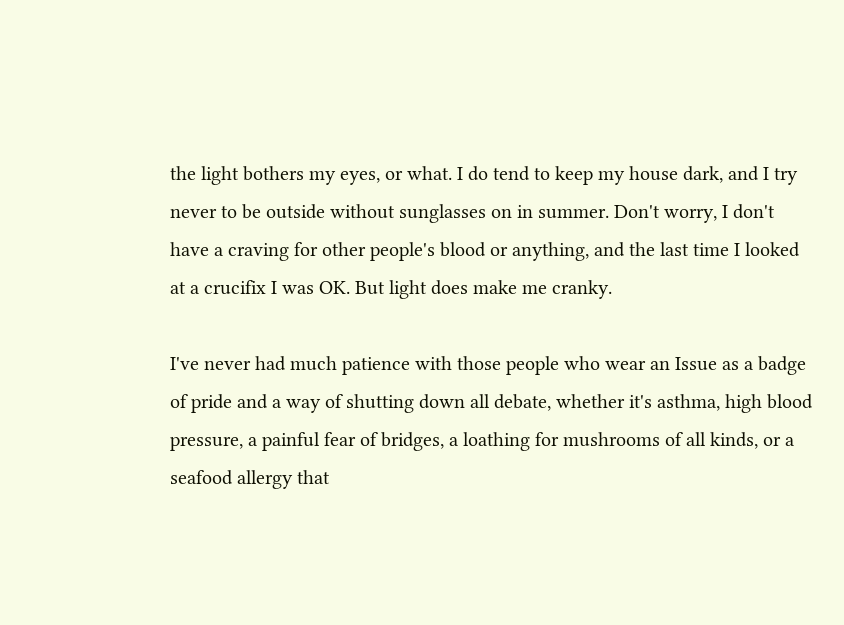the light bothers my eyes, or what. I do tend to keep my house dark, and I try never to be outside without sunglasses on in summer. Don't worry, I don't have a craving for other people's blood or anything, and the last time I looked at a crucifix I was OK. But light does make me cranky.

I've never had much patience with those people who wear an Issue as a badge of pride and a way of shutting down all debate, whether it's asthma, high blood pressure, a painful fear of bridges, a loathing for mushrooms of all kinds, or a seafood allergy that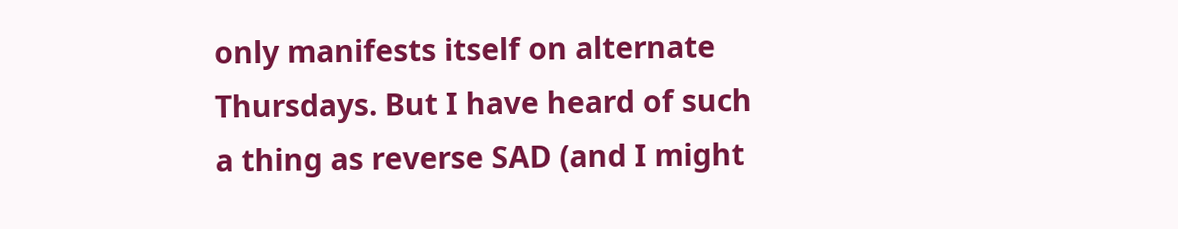only manifests itself on alternate Thursdays. But I have heard of such a thing as reverse SAD (and I might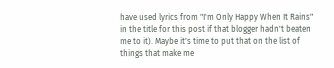have used lyrics from "I'm Only Happy When It Rains" in the title for this post if that blogger hadn't beaten me to it). Maybe it's time to put that on the list of things that make me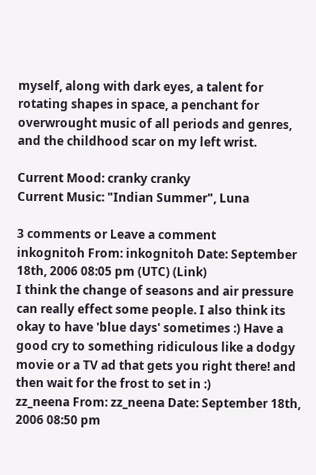myself, along with dark eyes, a talent for rotating shapes in space, a penchant for overwrought music of all periods and genres, and the childhood scar on my left wrist.

Current Mood: cranky cranky
Current Music: "Indian Summer", Luna

3 comments or Leave a comment
inkognitoh From: inkognitoh Date: September 18th, 2006 08:05 pm (UTC) (Link)
I think the change of seasons and air pressure can really effect some people. I also think its okay to have 'blue days' sometimes :) Have a good cry to something ridiculous like a dodgy movie or a TV ad that gets you right there! and then wait for the frost to set in :)
zz_neena From: zz_neena Date: September 18th, 2006 08:50 pm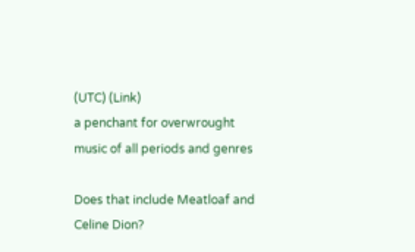(UTC) (Link)
a penchant for overwrought music of all periods and genres

Does that include Meatloaf and Celine Dion?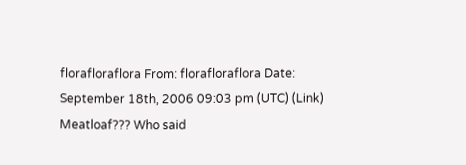florafloraflora From: florafloraflora Date: September 18th, 2006 09:03 pm (UTC) (Link)
Meatloaf??? Who said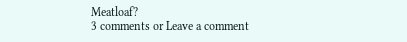Meatloaf?
3 comments or Leave a comment